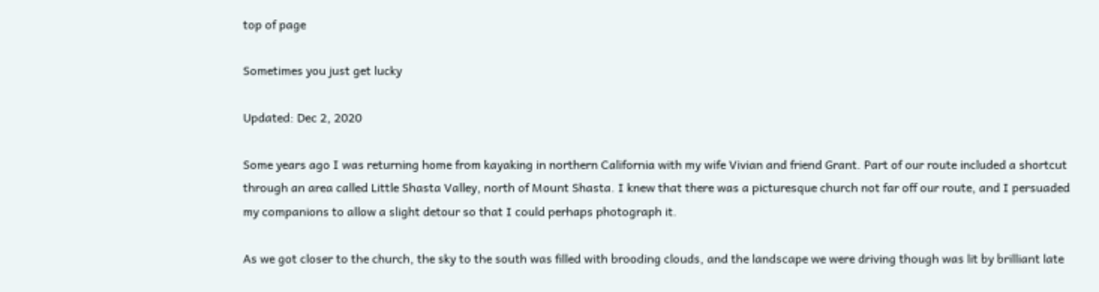top of page

Sometimes you just get lucky

Updated: Dec 2, 2020

Some years ago I was returning home from kayaking in northern California with my wife Vivian and friend Grant. Part of our route included a shortcut through an area called Little Shasta Valley, north of Mount Shasta. I knew that there was a picturesque church not far off our route, and I persuaded my companions to allow a slight detour so that I could perhaps photograph it.

As we got closer to the church, the sky to the south was filled with brooding clouds, and the landscape we were driving though was lit by brilliant late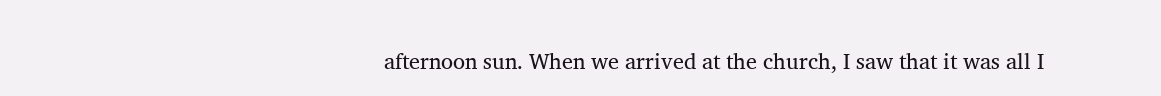afternoon sun. When we arrived at the church, I saw that it was all I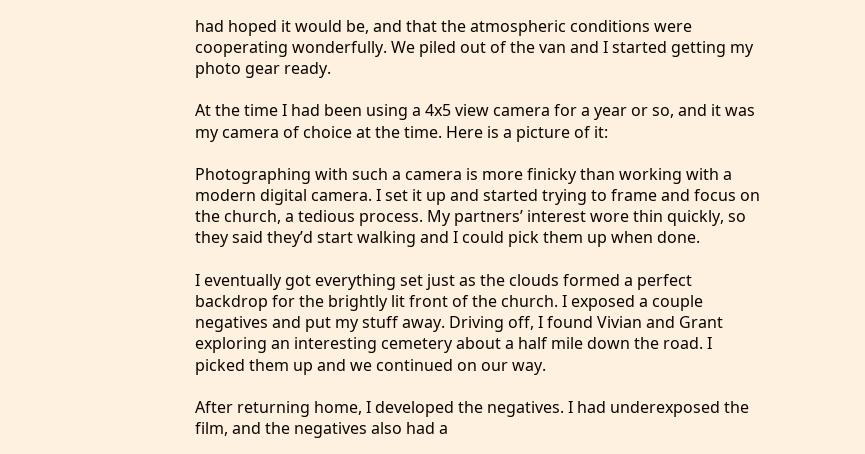had hoped it would be, and that the atmospheric conditions were cooperating wonderfully. We piled out of the van and I started getting my photo gear ready.

At the time I had been using a 4x5 view camera for a year or so, and it was my camera of choice at the time. Here is a picture of it:

Photographing with such a camera is more finicky than working with a modern digital camera. I set it up and started trying to frame and focus on the church, a tedious process. My partners’ interest wore thin quickly, so they said they’d start walking and I could pick them up when done.

I eventually got everything set just as the clouds formed a perfect backdrop for the brightly lit front of the church. I exposed a couple negatives and put my stuff away. Driving off, I found Vivian and Grant exploring an interesting cemetery about a half mile down the road. I picked them up and we continued on our way.

After returning home, I developed the negatives. I had underexposed the film, and the negatives also had a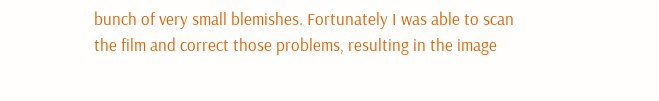bunch of very small blemishes. Fortunately I was able to scan the film and correct those problems, resulting in the image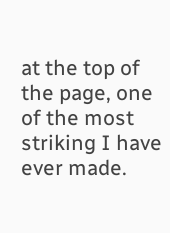at the top of the page, one of the most striking I have ever made.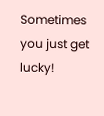Sometimes you just get lucky!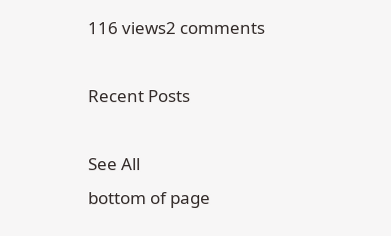116 views2 comments

Recent Posts

See All
bottom of page